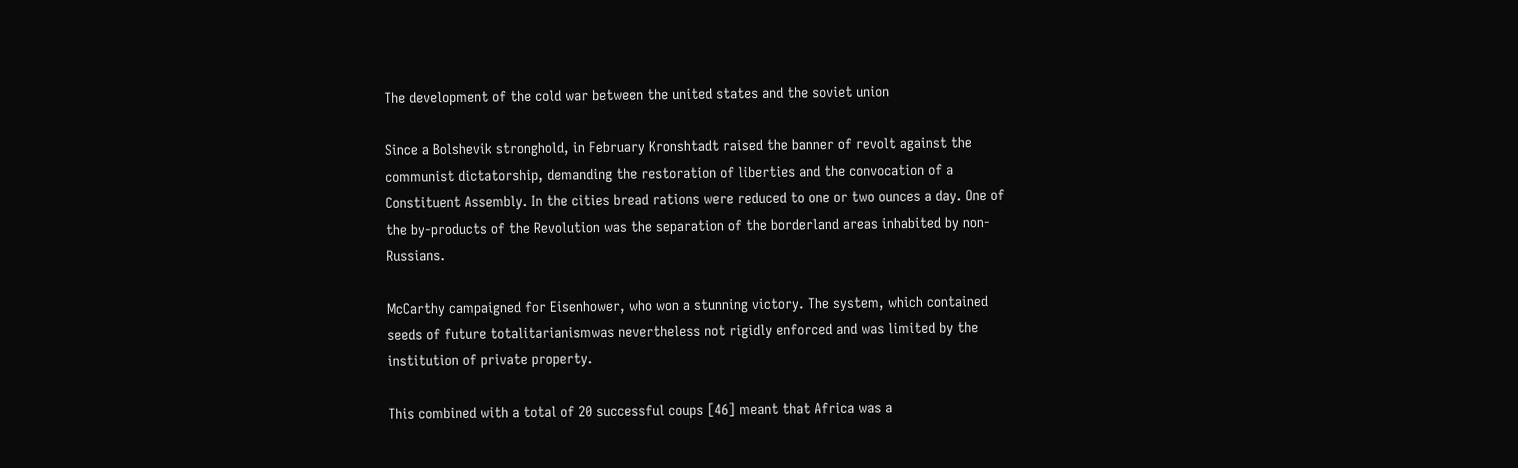The development of the cold war between the united states and the soviet union

Since a Bolshevik stronghold, in February Kronshtadt raised the banner of revolt against the communist dictatorship, demanding the restoration of liberties and the convocation of a Constituent Assembly. In the cities bread rations were reduced to one or two ounces a day. One of the by-products of the Revolution was the separation of the borderland areas inhabited by non-Russians.

McCarthy campaigned for Eisenhower, who won a stunning victory. The system, which contained seeds of future totalitarianismwas nevertheless not rigidly enforced and was limited by the institution of private property.

This combined with a total of 20 successful coups [46] meant that Africa was a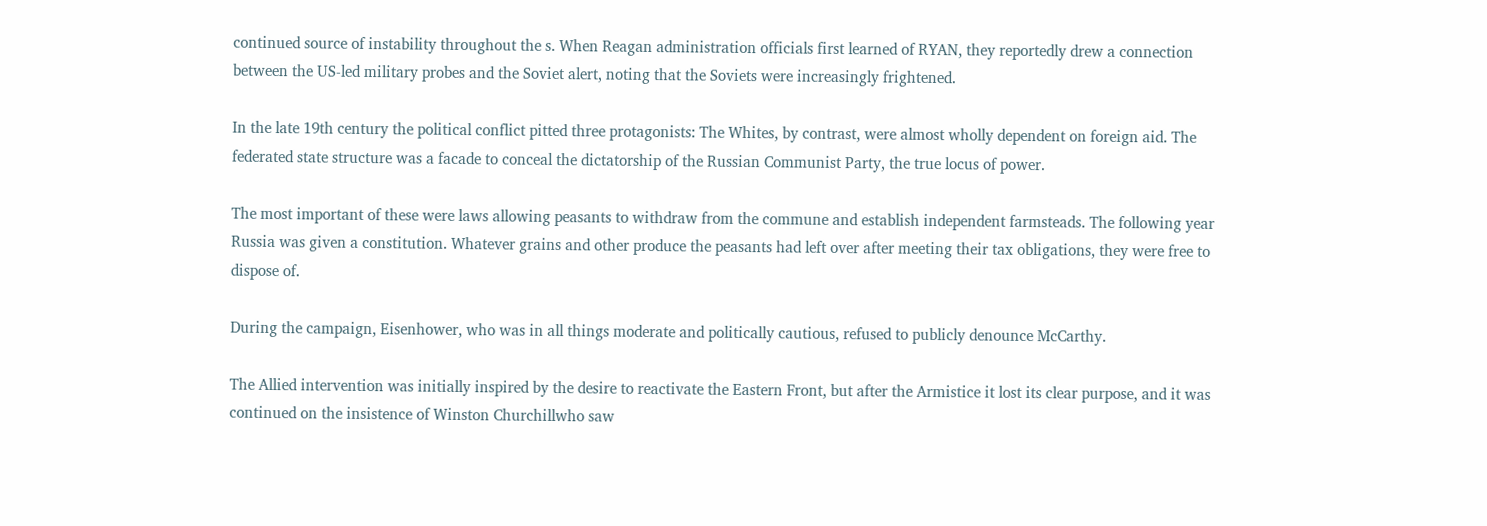continued source of instability throughout the s. When Reagan administration officials first learned of RYAN, they reportedly drew a connection between the US-led military probes and the Soviet alert, noting that the Soviets were increasingly frightened.

In the late 19th century the political conflict pitted three protagonists: The Whites, by contrast, were almost wholly dependent on foreign aid. The federated state structure was a facade to conceal the dictatorship of the Russian Communist Party, the true locus of power.

The most important of these were laws allowing peasants to withdraw from the commune and establish independent farmsteads. The following year Russia was given a constitution. Whatever grains and other produce the peasants had left over after meeting their tax obligations, they were free to dispose of.

During the campaign, Eisenhower, who was in all things moderate and politically cautious, refused to publicly denounce McCarthy.

The Allied intervention was initially inspired by the desire to reactivate the Eastern Front, but after the Armistice it lost its clear purpose, and it was continued on the insistence of Winston Churchillwho saw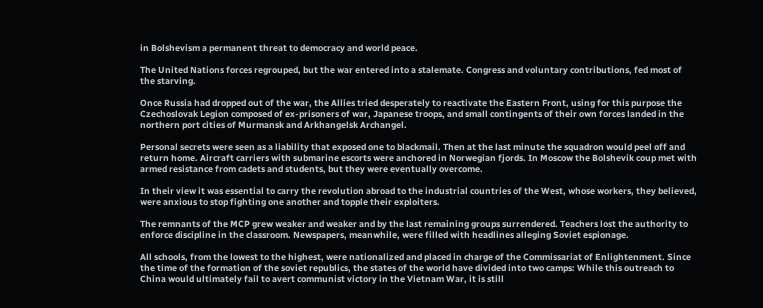in Bolshevism a permanent threat to democracy and world peace.

The United Nations forces regrouped, but the war entered into a stalemate. Congress and voluntary contributions, fed most of the starving.

Once Russia had dropped out of the war, the Allies tried desperately to reactivate the Eastern Front, using for this purpose the Czechoslovak Legion composed of ex-prisoners of war, Japanese troops, and small contingents of their own forces landed in the northern port cities of Murmansk and Arkhangelsk Archangel.

Personal secrets were seen as a liability that exposed one to blackmail. Then at the last minute the squadron would peel off and return home. Aircraft carriers with submarine escorts were anchored in Norwegian fjords. In Moscow the Bolshevik coup met with armed resistance from cadets and students, but they were eventually overcome.

In their view it was essential to carry the revolution abroad to the industrial countries of the West, whose workers, they believed, were anxious to stop fighting one another and topple their exploiters.

The remnants of the MCP grew weaker and weaker and by the last remaining groups surrendered. Teachers lost the authority to enforce discipline in the classroom. Newspapers, meanwhile, were filled with headlines alleging Soviet espionage.

All schools, from the lowest to the highest, were nationalized and placed in charge of the Commissariat of Enlightenment. Since the time of the formation of the soviet republics, the states of the world have divided into two camps: While this outreach to China would ultimately fail to avert communist victory in the Vietnam War, it is still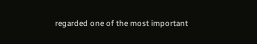regarded one of the most important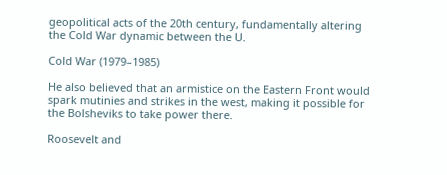geopolitical acts of the 20th century, fundamentally altering the Cold War dynamic between the U.

Cold War (1979–1985)

He also believed that an armistice on the Eastern Front would spark mutinies and strikes in the west, making it possible for the Bolsheviks to take power there.

Roosevelt and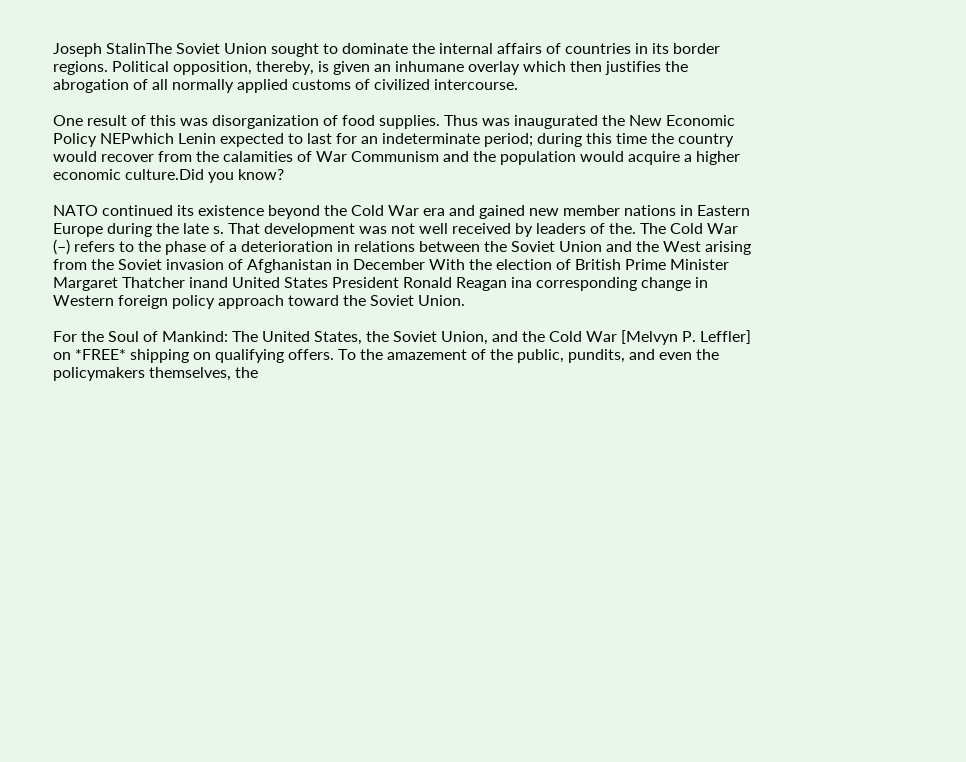Joseph StalinThe Soviet Union sought to dominate the internal affairs of countries in its border regions. Political opposition, thereby, is given an inhumane overlay which then justifies the abrogation of all normally applied customs of civilized intercourse.

One result of this was disorganization of food supplies. Thus was inaugurated the New Economic Policy NEPwhich Lenin expected to last for an indeterminate period; during this time the country would recover from the calamities of War Communism and the population would acquire a higher economic culture.Did you know?

NATO continued its existence beyond the Cold War era and gained new member nations in Eastern Europe during the late s. That development was not well received by leaders of the. The Cold War (–) refers to the phase of a deterioration in relations between the Soviet Union and the West arising from the Soviet invasion of Afghanistan in December With the election of British Prime Minister Margaret Thatcher inand United States President Ronald Reagan ina corresponding change in Western foreign policy approach toward the Soviet Union.

For the Soul of Mankind: The United States, the Soviet Union, and the Cold War [Melvyn P. Leffler] on *FREE* shipping on qualifying offers. To the amazement of the public, pundits, and even the policymakers themselves, the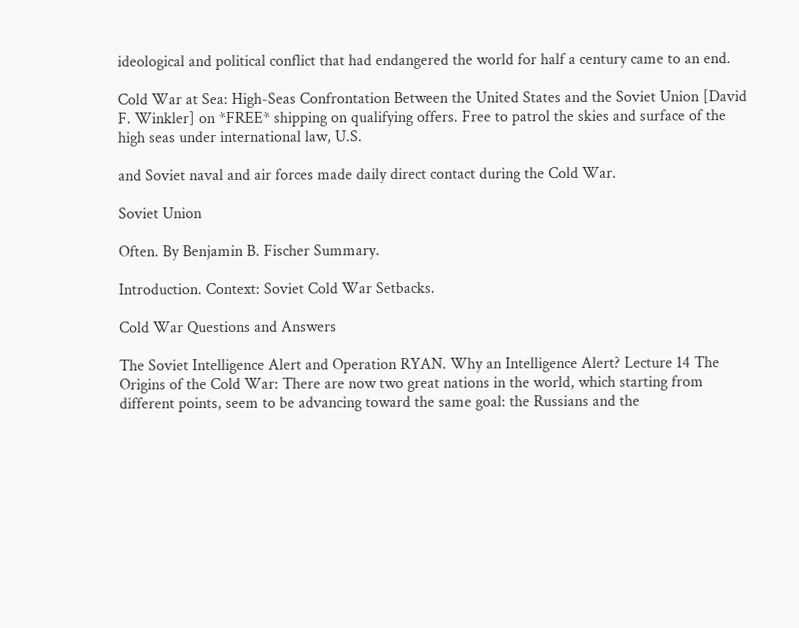ideological and political conflict that had endangered the world for half a century came to an end.

Cold War at Sea: High-Seas Confrontation Between the United States and the Soviet Union [David F. Winkler] on *FREE* shipping on qualifying offers. Free to patrol the skies and surface of the high seas under international law, U.S.

and Soviet naval and air forces made daily direct contact during the Cold War.

Soviet Union

Often. By Benjamin B. Fischer Summary.

Introduction. Context: Soviet Cold War Setbacks.

Cold War Questions and Answers

The Soviet Intelligence Alert and Operation RYAN. Why an Intelligence Alert? Lecture 14 The Origins of the Cold War: There are now two great nations in the world, which starting from different points, seem to be advancing toward the same goal: the Russians and the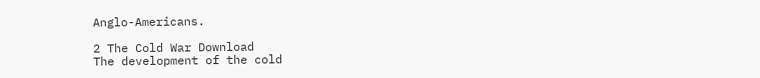Anglo-Americans.

2 The Cold War Download
The development of the cold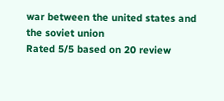war between the united states and the soviet union
Rated 5/5 based on 20 review